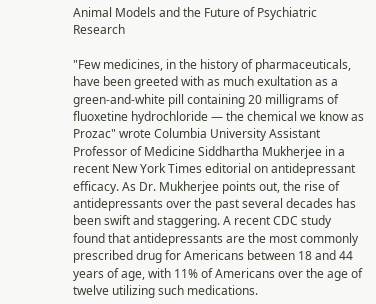Animal Models and the Future of Psychiatric Research

"Few medicines, in the history of pharmaceuticals, have been greeted with as much exultation as a green-and-white pill containing 20 milligrams of fluoxetine hydrochloride — the chemical we know as Prozac" wrote Columbia University Assistant Professor of Medicine Siddhartha Mukherjee in a recent New York Times editorial on antidepressant efficacy. As Dr. Mukherjee points out, the rise of antidepressants over the past several decades has been swift and staggering. A recent CDC study found that antidepressants are the most commonly prescribed drug for Americans between 18 and 44 years of age, with 11% of Americans over the age of twelve utilizing such medications.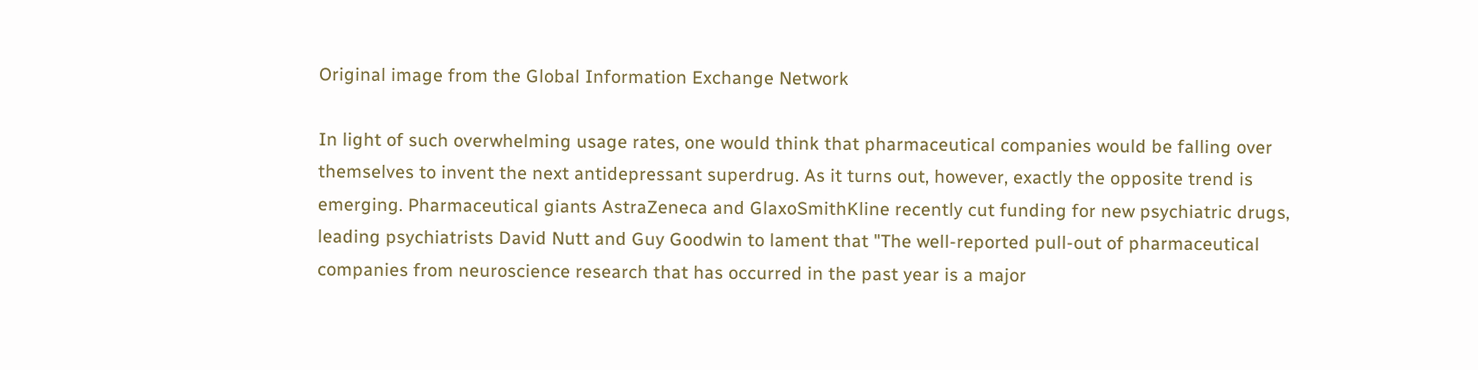Original image from the Global Information Exchange Network

In light of such overwhelming usage rates, one would think that pharmaceutical companies would be falling over themselves to invent the next antidepressant superdrug. As it turns out, however, exactly the opposite trend is emerging. Pharmaceutical giants AstraZeneca and GlaxoSmithKline recently cut funding for new psychiatric drugs, leading psychiatrists David Nutt and Guy Goodwin to lament that "The well-reported pull-out of pharmaceutical companies from neuroscience research that has occurred in the past year is a major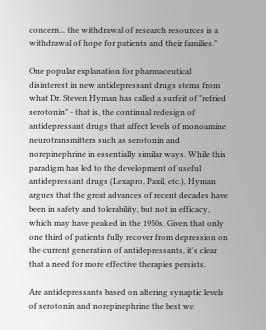concern... the withdrawal of research resources is a withdrawal of hope for patients and their families."

One popular explanation for pharmaceutical disinterest in new antidepressant drugs stems from what Dr. Steven Hyman has called a surfeit of "refried serotonin" - that is, the continual redesign of antidepressant drugs that affect levels of monoamine neurotransmitters such as serotonin and norepinephrine in essentially similar ways. While this paradigm has led to the development of useful antidepressant drugs (Lexapro, Paxil, etc.), Hyman argues that the great advances of recent decades have been in safety and tolerability, but not in efficacy, which may have peaked in the 1950s. Given that only one third of patients fully recover from depression on the current generation of antidepressants, it's clear that a need for more effective therapies persists.

Are antidepressants based on altering synaptic levels of serotonin and norepinephrine the best we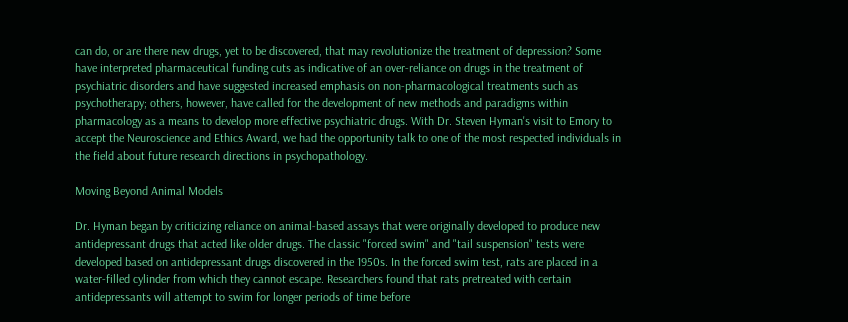can do, or are there new drugs, yet to be discovered, that may revolutionize the treatment of depression? Some have interpreted pharmaceutical funding cuts as indicative of an over-reliance on drugs in the treatment of psychiatric disorders and have suggested increased emphasis on non-pharmacological treatments such as psychotherapy; others, however, have called for the development of new methods and paradigms within pharmacology as a means to develop more effective psychiatric drugs. With Dr. Steven Hyman's visit to Emory to accept the Neuroscience and Ethics Award, we had the opportunity talk to one of the most respected individuals in the field about future research directions in psychopathology.

Moving Beyond Animal Models

Dr. Hyman began by criticizing reliance on animal-based assays that were originally developed to produce new antidepressant drugs that acted like older drugs. The classic "forced swim" and "tail suspension" tests were developed based on antidepressant drugs discovered in the 1950s. In the forced swim test, rats are placed in a water-filled cylinder from which they cannot escape. Researchers found that rats pretreated with certain antidepressants will attempt to swim for longer periods of time before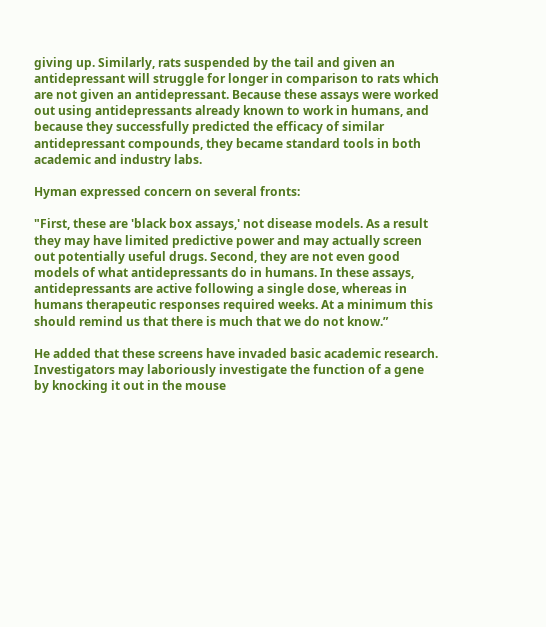giving up. Similarly, rats suspended by the tail and given an antidepressant will struggle for longer in comparison to rats which are not given an antidepressant. Because these assays were worked out using antidepressants already known to work in humans, and because they successfully predicted the efficacy of similar antidepressant compounds, they became standard tools in both academic and industry labs.

Hyman expressed concern on several fronts:

"First, these are 'black box assays,' not disease models. As a result they may have limited predictive power and may actually screen out potentially useful drugs. Second, they are not even good models of what antidepressants do in humans. In these assays, antidepressants are active following a single dose, whereas in humans therapeutic responses required weeks. At a minimum this should remind us that there is much that we do not know.”

He added that these screens have invaded basic academic research. Investigators may laboriously investigate the function of a gene by knocking it out in the mouse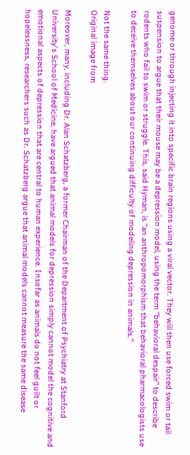genome or through injecting it into specific brain regions using a viral vector. They will then use forced swim or tail suspension to argue that their mouse may be a depression model, using the term “behavioral despair” to describe rodents who fail to swim or struggle. This, said Hyman, is “an anthropomorphism that behavioral pharmacologists use to deceive themselves about our continuing difficulty of modeling depression in animals.”

Not the same thing.
Original image from

Moreover, many, including Dr. Alan Schatzberg, a former Chairman of the Department of Psychiatry at Stanford University's School of Medicine, have argued that animal models for depression simply cannot model the cognitive and emotional aspects of depression that are central to human experience. Insofar as animals do not feel guilt or hopelessness, researchers such as Dr. Schatzberg argue that animal models cannot measure the same disease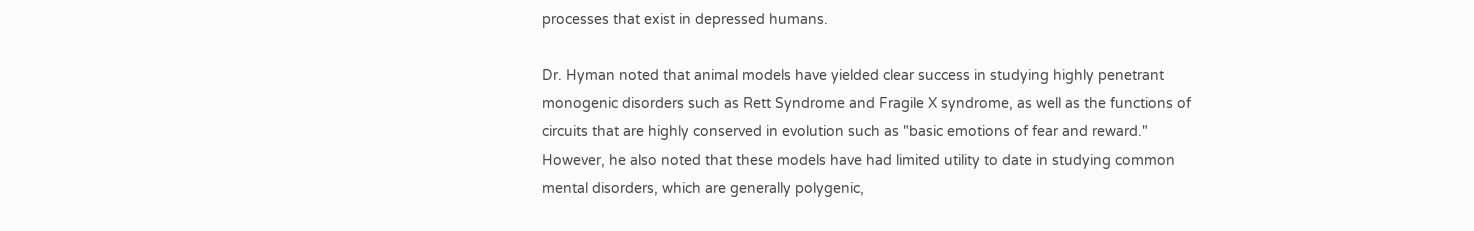processes that exist in depressed humans.

Dr. Hyman noted that animal models have yielded clear success in studying highly penetrant monogenic disorders such as Rett Syndrome and Fragile X syndrome, as well as the functions of circuits that are highly conserved in evolution such as "basic emotions of fear and reward." However, he also noted that these models have had limited utility to date in studying common mental disorders, which are generally polygenic,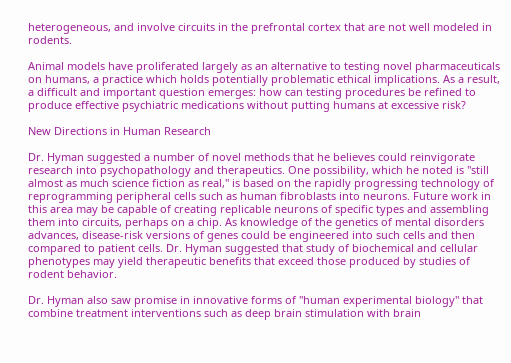heterogeneous, and involve circuits in the prefrontal cortex that are not well modeled in rodents.

Animal models have proliferated largely as an alternative to testing novel pharmaceuticals on humans, a practice which holds potentially problematic ethical implications. As a result, a difficult and important question emerges: how can testing procedures be refined to produce effective psychiatric medications without putting humans at excessive risk?

New Directions in Human Research

Dr. Hyman suggested a number of novel methods that he believes could reinvigorate research into psychopathology and therapeutics. One possibility, which he noted is "still almost as much science fiction as real," is based on the rapidly progressing technology of reprogramming peripheral cells such as human fibroblasts into neurons. Future work in this area may be capable of creating replicable neurons of specific types and assembling them into circuits, perhaps on a chip. As knowledge of the genetics of mental disorders advances, disease-risk versions of genes could be engineered into such cells and then compared to patient cells. Dr. Hyman suggested that study of biochemical and cellular phenotypes may yield therapeutic benefits that exceed those produced by studies of rodent behavior.

Dr. Hyman also saw promise in innovative forms of "human experimental biology" that combine treatment interventions such as deep brain stimulation with brain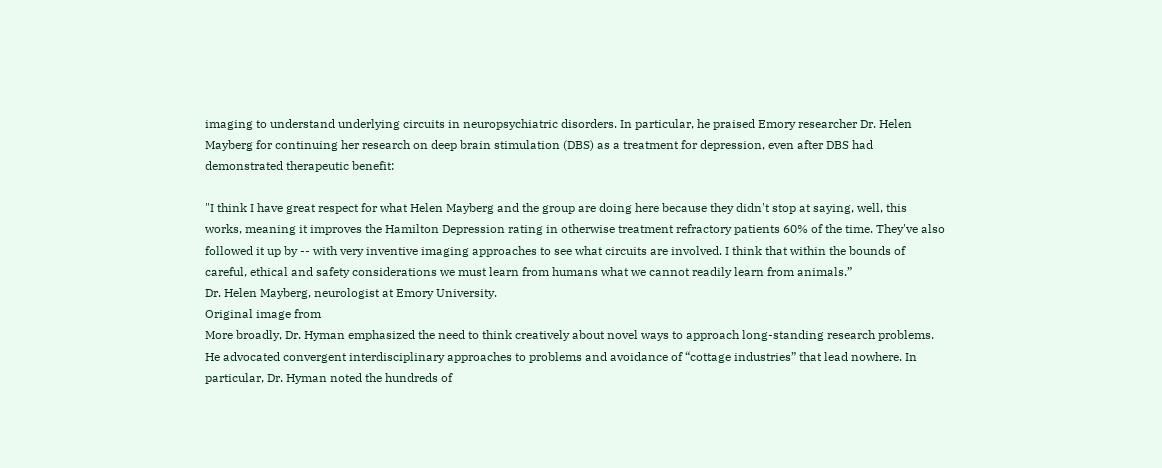imaging to understand underlying circuits in neuropsychiatric disorders. In particular, he praised Emory researcher Dr. Helen Mayberg for continuing her research on deep brain stimulation (DBS) as a treatment for depression, even after DBS had demonstrated therapeutic benefit:

"I think I have great respect for what Helen Mayberg and the group are doing here because they didn't stop at saying, well, this works, meaning it improves the Hamilton Depression rating in otherwise treatment refractory patients 60% of the time. They've also followed it up by -- with very inventive imaging approaches to see what circuits are involved. I think that within the bounds of careful, ethical and safety considerations we must learn from humans what we cannot readily learn from animals.”
Dr. Helen Mayberg, neurologist at Emory University.
Original image from
More broadly, Dr. Hyman emphasized the need to think creatively about novel ways to approach long-standing research problems. He advocated convergent interdisciplinary approaches to problems and avoidance of “cottage industries” that lead nowhere. In particular, Dr. Hyman noted the hundreds of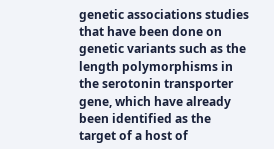genetic associations studies that have been done on genetic variants such as the length polymorphisms in the serotonin transporter gene, which have already been identified as the target of a host of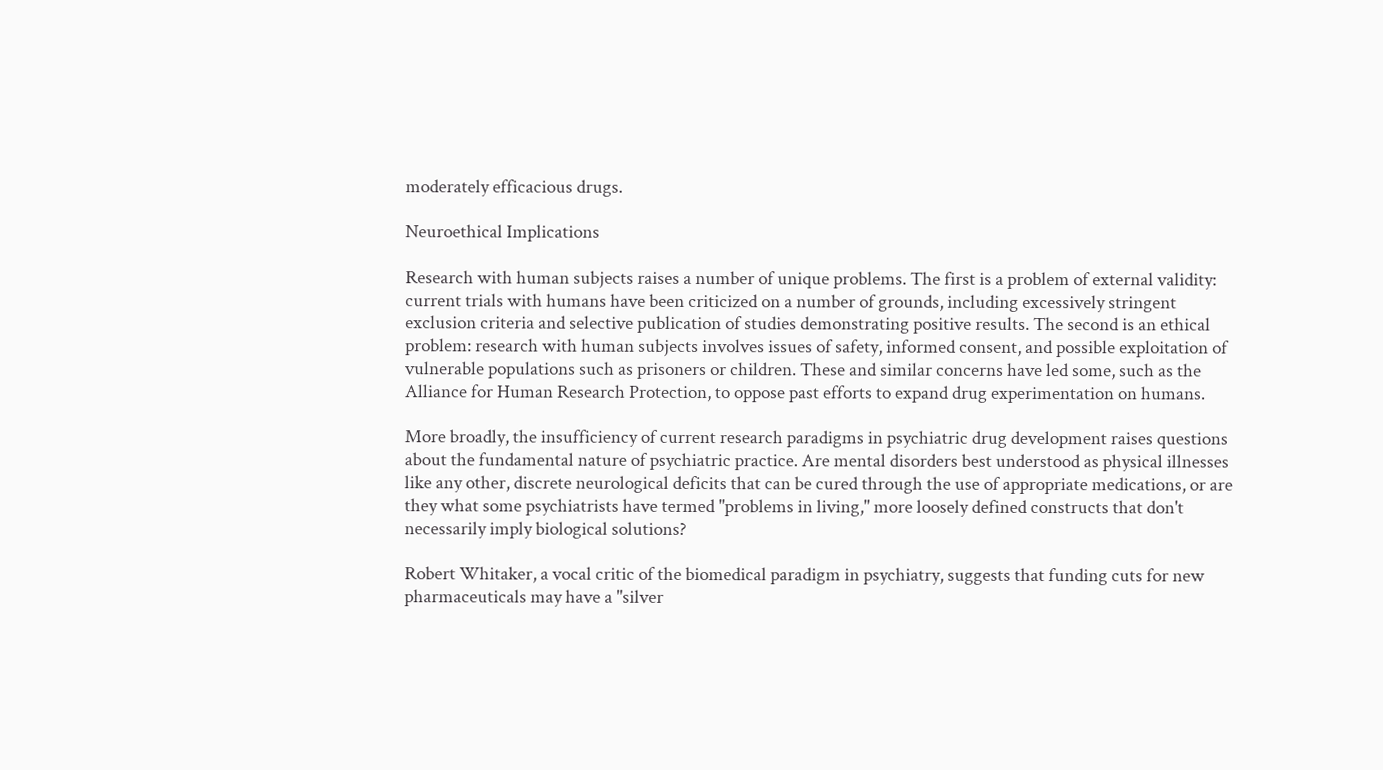moderately efficacious drugs.

Neuroethical Implications

Research with human subjects raises a number of unique problems. The first is a problem of external validity: current trials with humans have been criticized on a number of grounds, including excessively stringent exclusion criteria and selective publication of studies demonstrating positive results. The second is an ethical problem: research with human subjects involves issues of safety, informed consent, and possible exploitation of vulnerable populations such as prisoners or children. These and similar concerns have led some, such as the Alliance for Human Research Protection, to oppose past efforts to expand drug experimentation on humans.

More broadly, the insufficiency of current research paradigms in psychiatric drug development raises questions about the fundamental nature of psychiatric practice. Are mental disorders best understood as physical illnesses like any other, discrete neurological deficits that can be cured through the use of appropriate medications, or are they what some psychiatrists have termed "problems in living," more loosely defined constructs that don't necessarily imply biological solutions?

Robert Whitaker, a vocal critic of the biomedical paradigm in psychiatry, suggests that funding cuts for new pharmaceuticals may have a "silver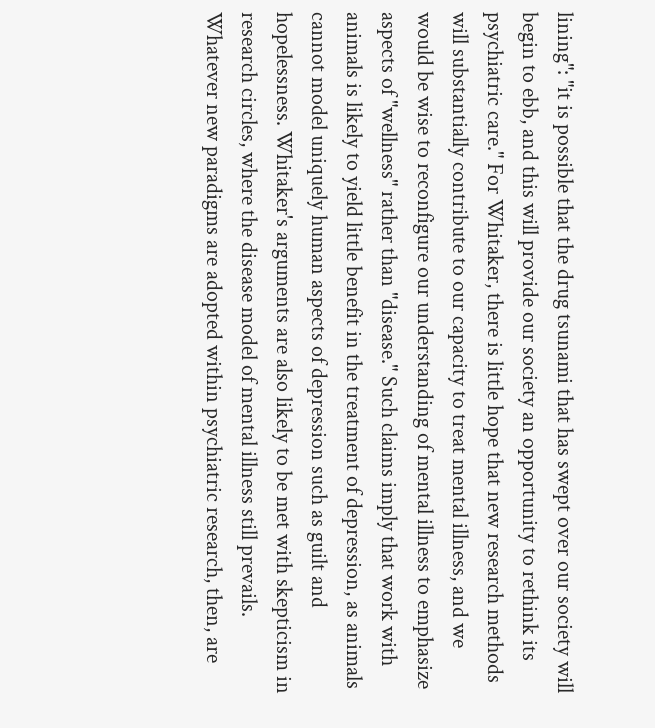lining": "it is possible that the drug tsunami that has swept over our society will begin to ebb, and this will provide our society an opportunity to rethink its psychiatric care." For Whitaker, there is little hope that new research methods will substantially contribute to our capacity to treat mental illness, and we would be wise to reconfigure our understanding of mental illness to emphasize aspects of "wellness" rather than "disease." Such claims imply that work with animals is likely to yield little benefit in the treatment of depression, as animals cannot model uniquely human aspects of depression such as guilt and hopelessness. Whitaker's arguments are also likely to be met with skepticism in research circles, where the disease model of mental illness still prevails. Whatever new paradigms are adopted within psychiatric research, then, are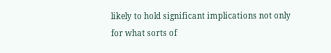likely to hold significant implications not only for what sorts of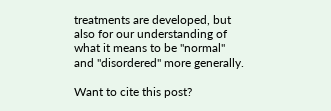treatments are developed, but also for our understanding of what it means to be "normal" and "disordered" more generally.

Want to cite this post?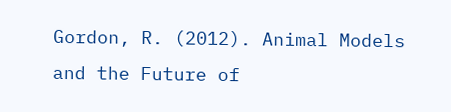Gordon, R. (2012). Animal Models and the Future of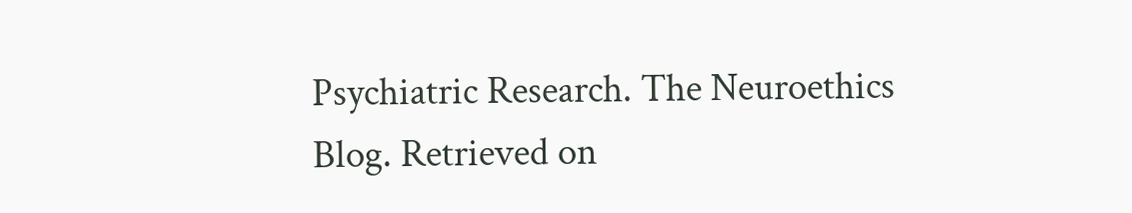Psychiatric Research. The Neuroethics Blog. Retrieved on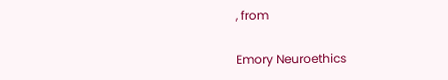, from

Emory Neuroethics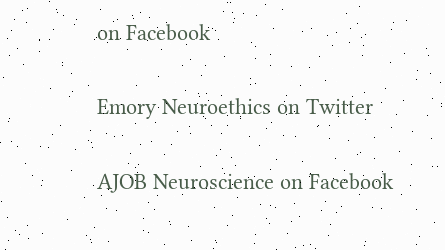on Facebook

Emory Neuroethics on Twitter

AJOB Neuroscience on Facebook